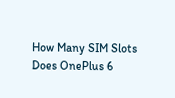How Many SIM Slots Does OnePlus 6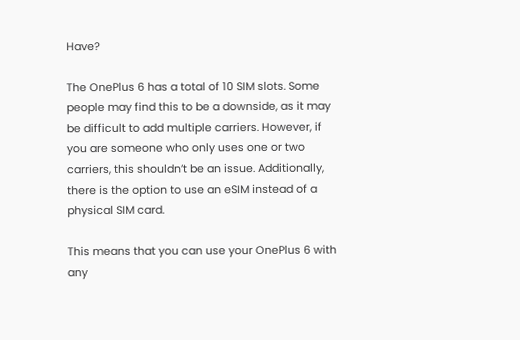Have?

The OnePlus 6 has a total of 10 SIM slots. Some people may find this to be a downside, as it may be difficult to add multiple carriers. However, if you are someone who only uses one or two carriers, this shouldn’t be an issue. Additionally, there is the option to use an eSIM instead of a physical SIM card.

This means that you can use your OnePlus 6 with any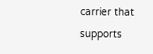carrier that supports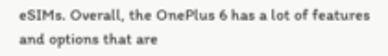eSIMs. Overall, the OnePlus 6 has a lot of features and options that are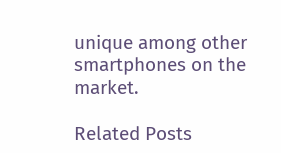unique among other smartphones on the market.

Related Posts